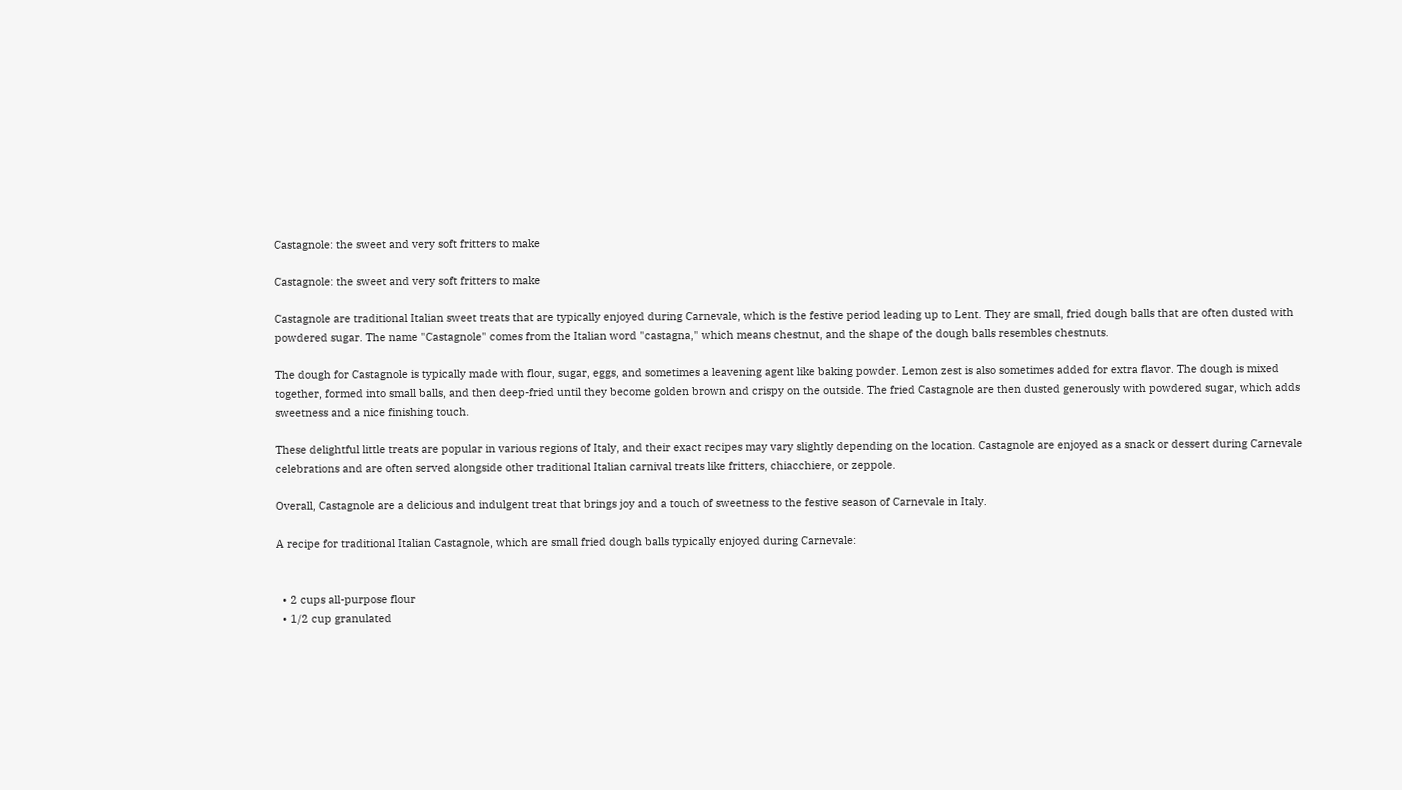Castagnole: the sweet and very soft fritters to make

Castagnole: the sweet and very soft fritters to make

Castagnole are traditional Italian sweet treats that are typically enjoyed during Carnevale, which is the festive period leading up to Lent. They are small, fried dough balls that are often dusted with powdered sugar. The name "Castagnole" comes from the Italian word "castagna," which means chestnut, and the shape of the dough balls resembles chestnuts.

The dough for Castagnole is typically made with flour, sugar, eggs, and sometimes a leavening agent like baking powder. Lemon zest is also sometimes added for extra flavor. The dough is mixed together, formed into small balls, and then deep-fried until they become golden brown and crispy on the outside. The fried Castagnole are then dusted generously with powdered sugar, which adds sweetness and a nice finishing touch.

These delightful little treats are popular in various regions of Italy, and their exact recipes may vary slightly depending on the location. Castagnole are enjoyed as a snack or dessert during Carnevale celebrations and are often served alongside other traditional Italian carnival treats like fritters, chiacchiere, or zeppole.

Overall, Castagnole are a delicious and indulgent treat that brings joy and a touch of sweetness to the festive season of Carnevale in Italy.

A recipe for traditional Italian Castagnole, which are small fried dough balls typically enjoyed during Carnevale:


  • 2 cups all-purpose flour
  • 1/2 cup granulated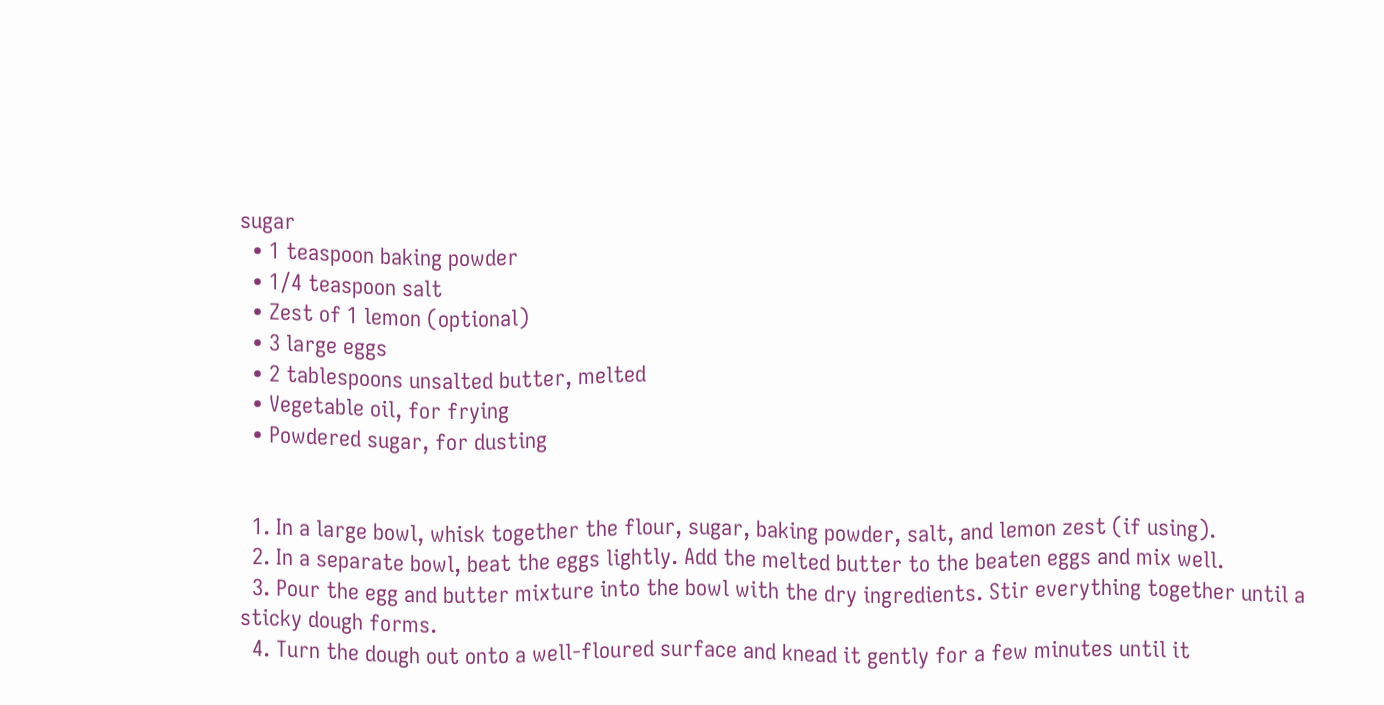sugar
  • 1 teaspoon baking powder
  • 1/4 teaspoon salt
  • Zest of 1 lemon (optional)
  • 3 large eggs
  • 2 tablespoons unsalted butter, melted
  • Vegetable oil, for frying
  • Powdered sugar, for dusting


  1. In a large bowl, whisk together the flour, sugar, baking powder, salt, and lemon zest (if using).
  2. In a separate bowl, beat the eggs lightly. Add the melted butter to the beaten eggs and mix well.
  3. Pour the egg and butter mixture into the bowl with the dry ingredients. Stir everything together until a sticky dough forms.
  4. Turn the dough out onto a well-floured surface and knead it gently for a few minutes until it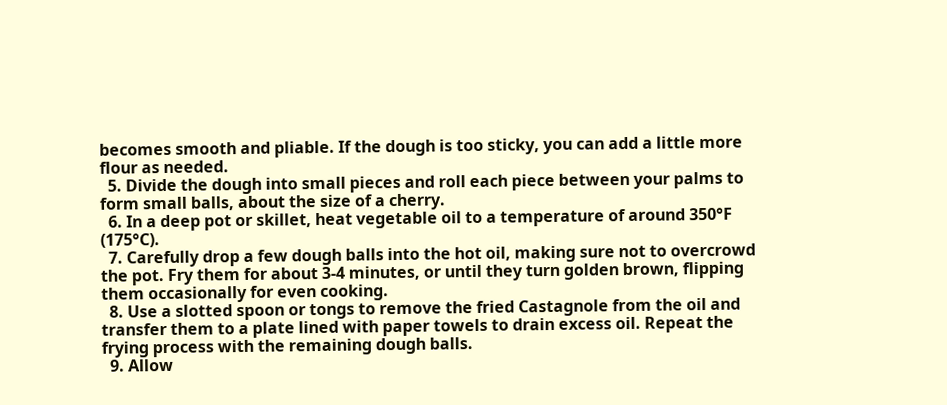becomes smooth and pliable. If the dough is too sticky, you can add a little more flour as needed.
  5. Divide the dough into small pieces and roll each piece between your palms to form small balls, about the size of a cherry.
  6. In a deep pot or skillet, heat vegetable oil to a temperature of around 350°F (175°C).
  7. Carefully drop a few dough balls into the hot oil, making sure not to overcrowd the pot. Fry them for about 3-4 minutes, or until they turn golden brown, flipping them occasionally for even cooking.
  8. Use a slotted spoon or tongs to remove the fried Castagnole from the oil and transfer them to a plate lined with paper towels to drain excess oil. Repeat the frying process with the remaining dough balls.
  9. Allow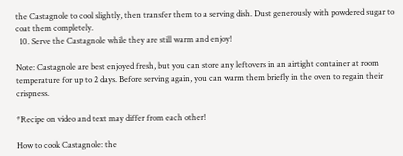the Castagnole to cool slightly, then transfer them to a serving dish. Dust generously with powdered sugar to coat them completely.
  10. Serve the Castagnole while they are still warm and enjoy!

Note: Castagnole are best enjoyed fresh, but you can store any leftovers in an airtight container at room temperature for up to 2 days. Before serving again, you can warm them briefly in the oven to regain their crispness.

*Recipe on video and text may differ from each other!

How to cook Castagnole: the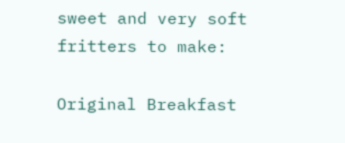sweet and very soft fritters to make:

Original Breakfast